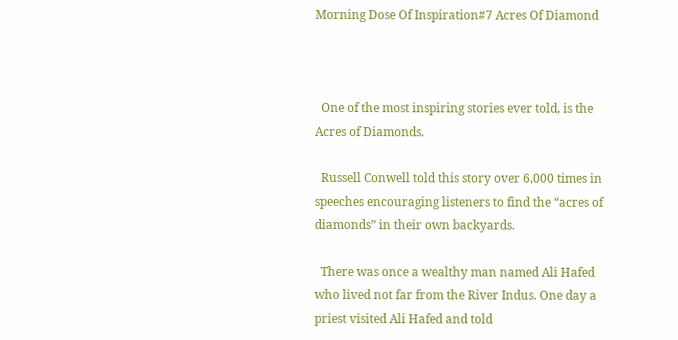Morning Dose Of Inspiration#7 Acres Of Diamond



  One of the most inspiring stories ever told, is the Acres of Diamonds.

  Russell Conwell told this story over 6,000 times in speeches encouraging listeners to find the “acres of diamonds” in their own backyards.

  There was once a wealthy man named Ali Hafed who lived not far from the River Indus. One day a priest visited Ali Hafed and told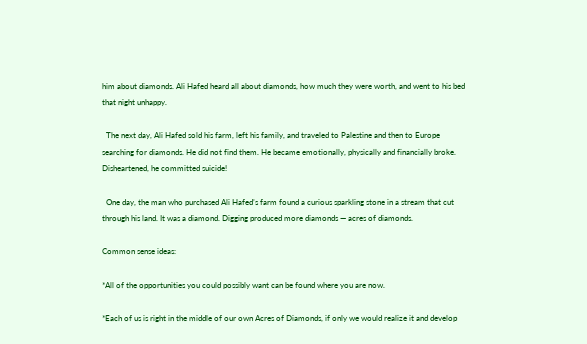him about diamonds. Ali Hafed heard all about diamonds, how much they were worth, and went to his bed that night unhappy.

  The next day, Ali Hafed sold his farm, left his family, and traveled to Palestine and then to Europe searching for diamonds. He did not find them. He became emotionally, physically and financially broke. Disheartened, he committed suicide!

  One day, the man who purchased Ali Hafed’s farm found a curious sparkling stone in a stream that cut through his land. It was a diamond. Digging produced more diamonds — acres of diamonds.

Common sense ideas:

*All of the opportunities you could possibly want can be found where you are now.

*Each of us is right in the middle of our own Acres of Diamonds, if only we would realize it and develop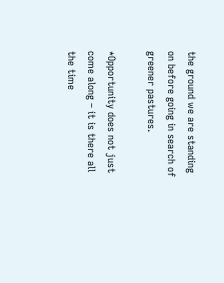the ground we are standing on before going in search of greener pastures.

*Opportunity does not just come along – it is there all the time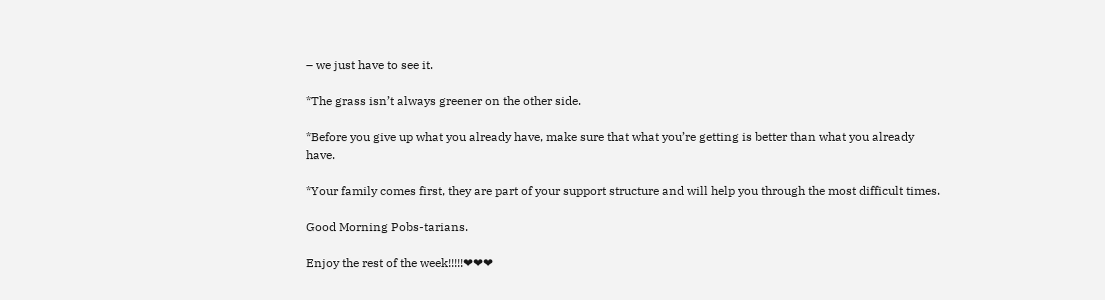– we just have to see it.

*The grass isn’t always greener on the other side.

*Before you give up what you already have, make sure that what you’re getting is better than what you already have.

*Your family comes first, they are part of your support structure and will help you through the most difficult times.

Good Morning Pobs-tarians.

Enjoy the rest of the week!!!!!❤❤❤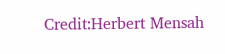Credit:Herbert Mensah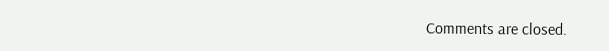Comments are closed.